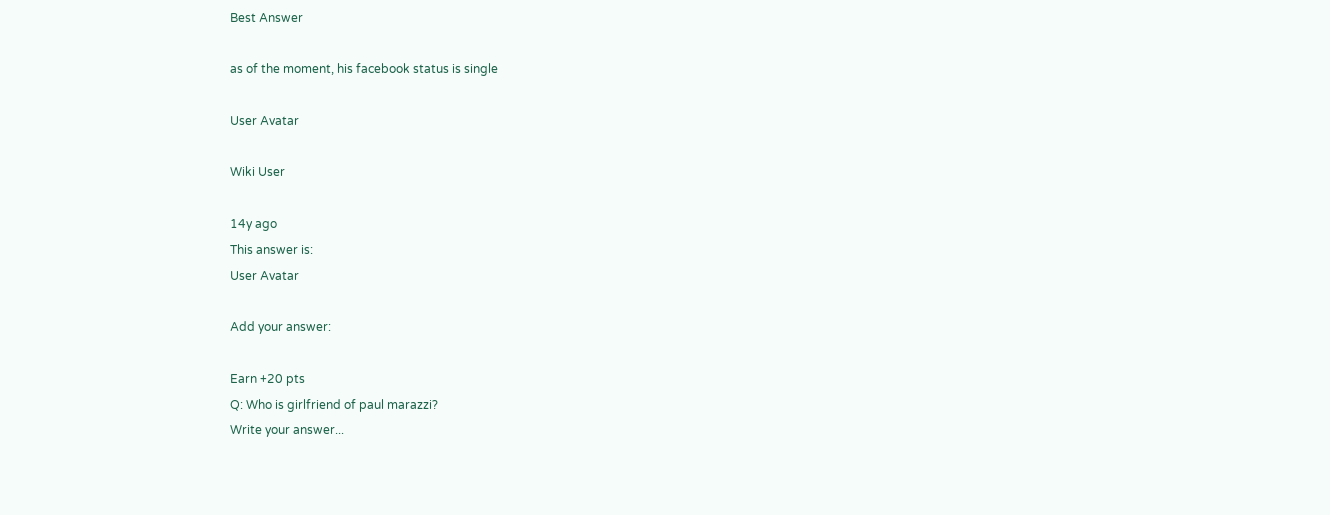Best Answer

as of the moment, his facebook status is single

User Avatar

Wiki User

14y ago
This answer is:
User Avatar

Add your answer:

Earn +20 pts
Q: Who is girlfriend of paul marazzi?
Write your answer...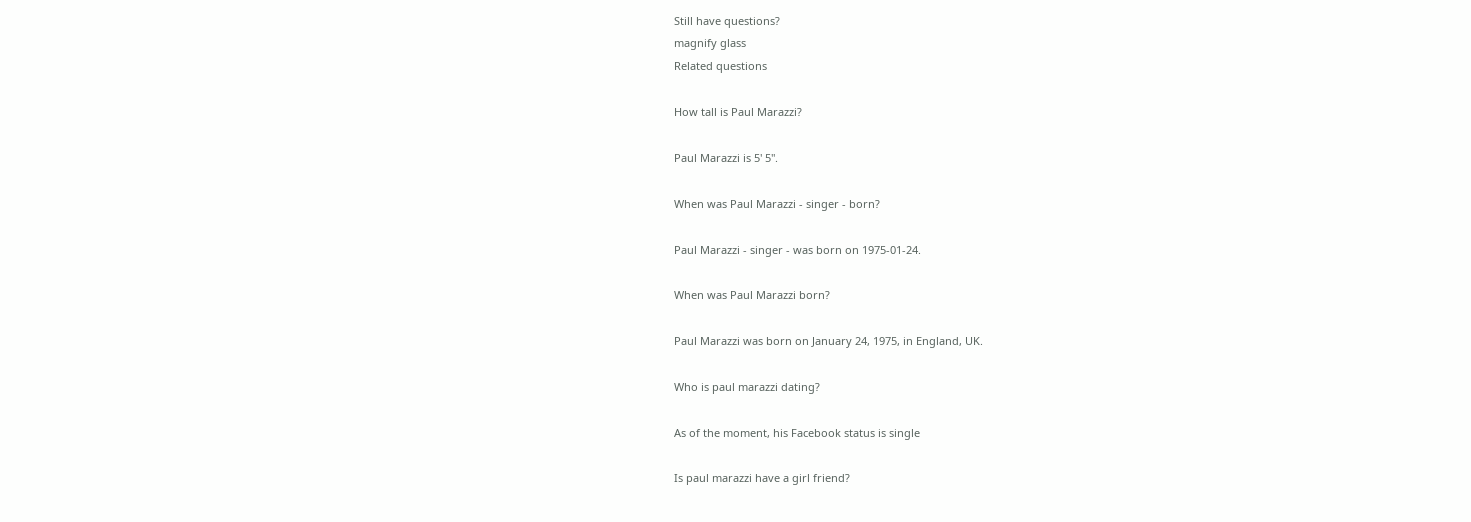Still have questions?
magnify glass
Related questions

How tall is Paul Marazzi?

Paul Marazzi is 5' 5".

When was Paul Marazzi - singer - born?

Paul Marazzi - singer - was born on 1975-01-24.

When was Paul Marazzi born?

Paul Marazzi was born on January 24, 1975, in England, UK.

Who is paul marazzi dating?

As of the moment, his Facebook status is single

Is paul marazzi have a girl friend?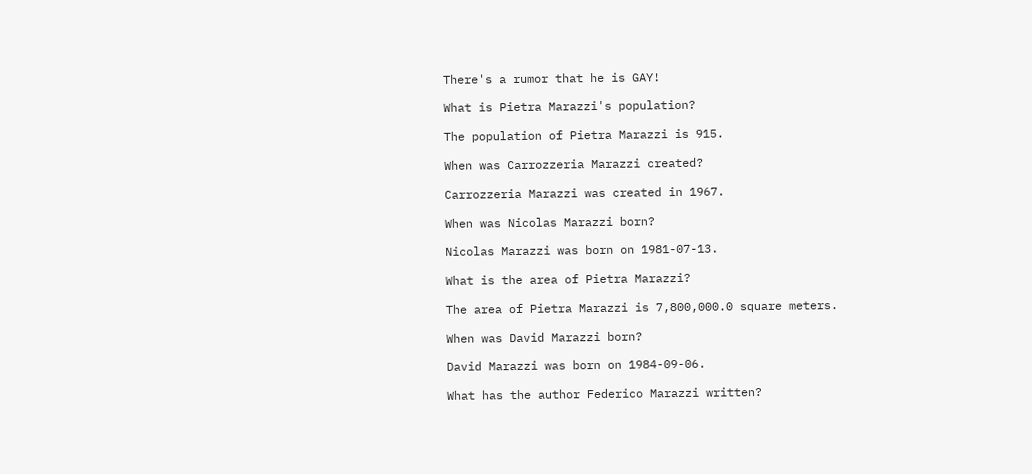There's a rumor that he is GAY!

What is Pietra Marazzi's population?

The population of Pietra Marazzi is 915.

When was Carrozzeria Marazzi created?

Carrozzeria Marazzi was created in 1967.

When was Nicolas Marazzi born?

Nicolas Marazzi was born on 1981-07-13.

What is the area of Pietra Marazzi?

The area of Pietra Marazzi is 7,800,000.0 square meters.

When was David Marazzi born?

David Marazzi was born on 1984-09-06.

What has the author Federico Marazzi written?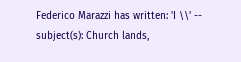Federico Marazzi has written: 'I \\' -- subject(s): Church lands,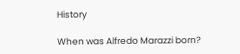History

When was Alfredo Marazzi born?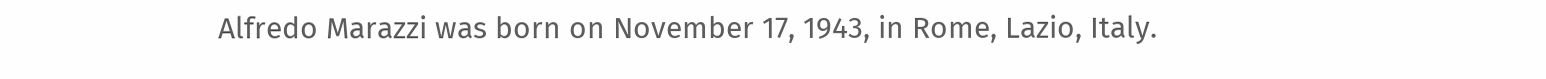Alfredo Marazzi was born on November 17, 1943, in Rome, Lazio, Italy.